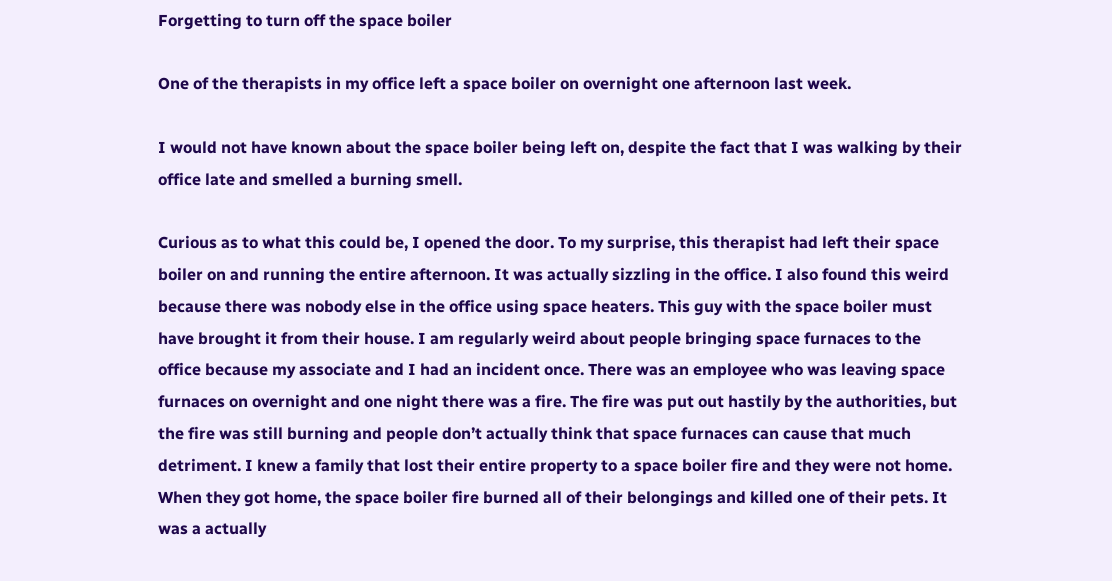Forgetting to turn off the space boiler

One of the therapists in my office left a space boiler on overnight one afternoon last week.

I would not have known about the space boiler being left on, despite the fact that I was walking by their office late and smelled a burning smell.

Curious as to what this could be, I opened the door. To my surprise, this therapist had left their space boiler on and running the entire afternoon. It was actually sizzling in the office. I also found this weird because there was nobody else in the office using space heaters. This guy with the space boiler must have brought it from their house. I am regularly weird about people bringing space furnaces to the office because my associate and I had an incident once. There was an employee who was leaving space furnaces on overnight and one night there was a fire. The fire was put out hastily by the authorities, but the fire was still burning and people don’t actually think that space furnaces can cause that much detriment. I knew a family that lost their entire property to a space boiler fire and they were not home. When they got home, the space boiler fire burned all of their belongings and killed one of their pets. It was a actually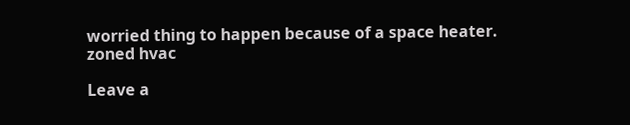worried thing to happen because of a space heater.
zoned hvac

Leave a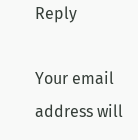Reply

Your email address will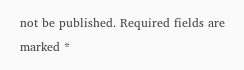not be published. Required fields are marked *